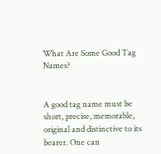What Are Some Good Tag Names?


A good tag name must be short, precise, memorable, original and distinctive to its bearer. One can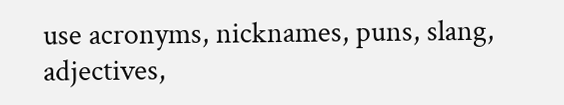use acronyms, nicknames, puns, slang, adjectives,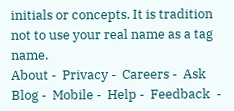initials or concepts. It is tradition not to use your real name as a tag name.
About -  Privacy -  Careers -  Ask Blog -  Mobile -  Help -  Feedback  -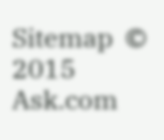Sitemap  © 2015 Ask.com